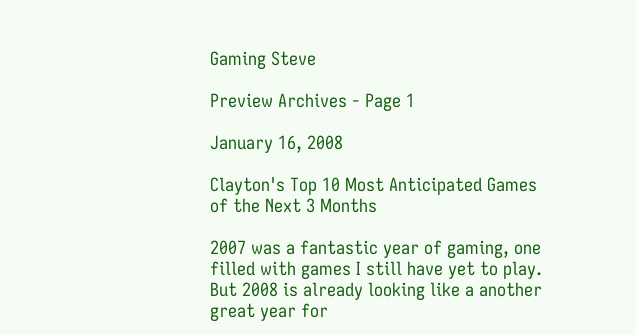Gaming Steve

Preview Archives - Page 1

January 16, 2008

Clayton's Top 10 Most Anticipated Games of the Next 3 Months

2007 was a fantastic year of gaming, one filled with games I still have yet to play. But 2008 is already looking like a another great year for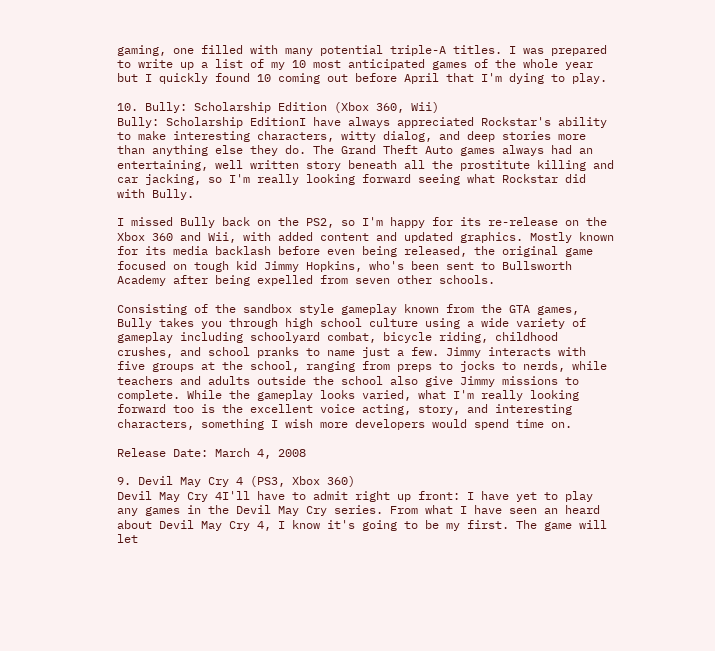gaming, one filled with many potential triple-A titles. I was prepared to write up a list of my 10 most anticipated games of the whole year but I quickly found 10 coming out before April that I'm dying to play.

10. Bully: Scholarship Edition (Xbox 360, Wii)
Bully: Scholarship EditionI have always appreciated Rockstar's ability to make interesting characters, witty dialog, and deep stories more than anything else they do. The Grand Theft Auto games always had an entertaining, well written story beneath all the prostitute killing and car jacking, so I'm really looking forward seeing what Rockstar did with Bully.

I missed Bully back on the PS2, so I'm happy for its re-release on the Xbox 360 and Wii, with added content and updated graphics. Mostly known for its media backlash before even being released, the original game focused on tough kid Jimmy Hopkins, who's been sent to Bullsworth Academy after being expelled from seven other schools.

Consisting of the sandbox style gameplay known from the GTA games, Bully takes you through high school culture using a wide variety of gameplay including schoolyard combat, bicycle riding, childhood crushes, and school pranks to name just a few. Jimmy interacts with five groups at the school, ranging from preps to jocks to nerds, while teachers and adults outside the school also give Jimmy missions to complete. While the gameplay looks varied, what I'm really looking forward too is the excellent voice acting, story, and interesting characters, something I wish more developers would spend time on.

Release Date: March 4, 2008

9. Devil May Cry 4 (PS3, Xbox 360)
Devil May Cry 4I'll have to admit right up front: I have yet to play any games in the Devil May Cry series. From what I have seen an heard about Devil May Cry 4, I know it's going to be my first. The game will let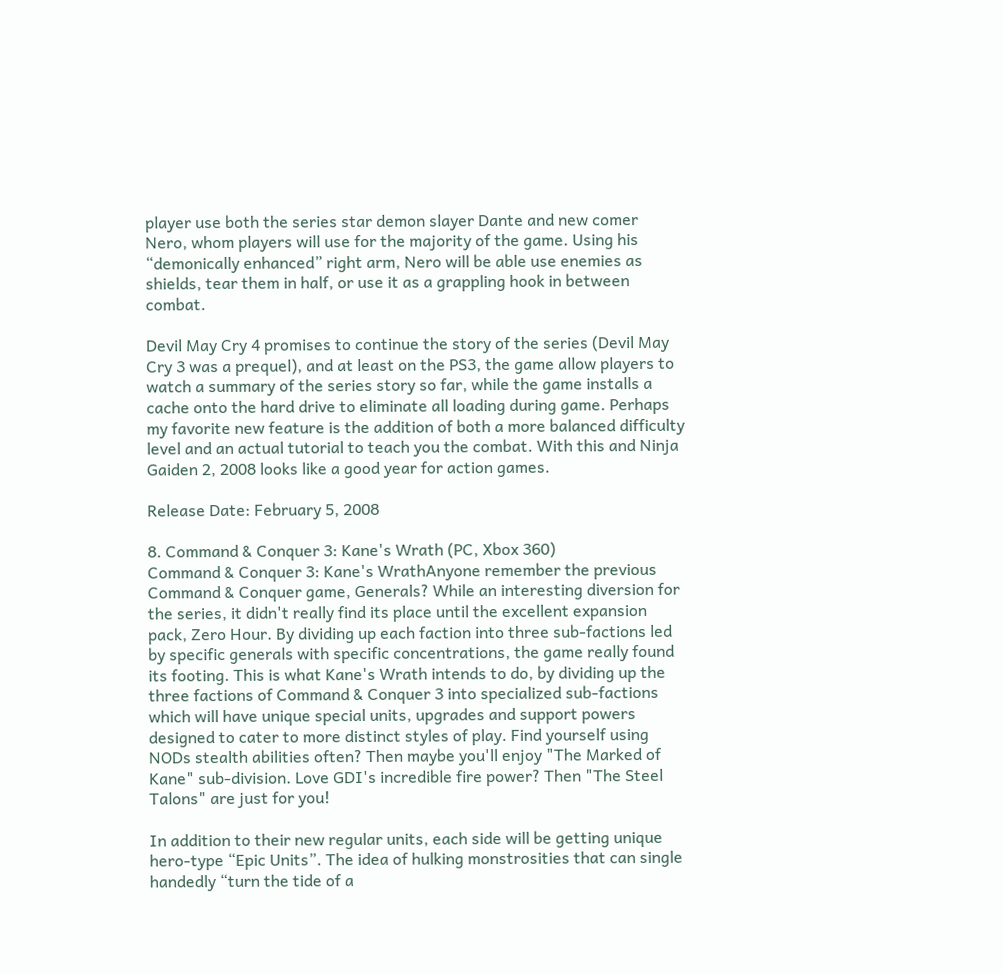player use both the series star demon slayer Dante and new comer Nero, whom players will use for the majority of the game. Using his “demonically enhanced” right arm, Nero will be able use enemies as shields, tear them in half, or use it as a grappling hook in between combat.

Devil May Cry 4 promises to continue the story of the series (Devil May Cry 3 was a prequel), and at least on the PS3, the game allow players to watch a summary of the series story so far, while the game installs a cache onto the hard drive to eliminate all loading during game. Perhaps my favorite new feature is the addition of both a more balanced difficulty level and an actual tutorial to teach you the combat. With this and Ninja Gaiden 2, 2008 looks like a good year for action games.

Release Date: February 5, 2008

8. Command & Conquer 3: Kane's Wrath (PC, Xbox 360)
Command & Conquer 3: Kane's WrathAnyone remember the previous Command & Conquer game, Generals? While an interesting diversion for the series, it didn't really find its place until the excellent expansion pack, Zero Hour. By dividing up each faction into three sub-factions led by specific generals with specific concentrations, the game really found its footing. This is what Kane's Wrath intends to do, by dividing up the three factions of Command & Conquer 3 into specialized sub-factions which will have unique special units, upgrades and support powers designed to cater to more distinct styles of play. Find yourself using NODs stealth abilities often? Then maybe you'll enjoy "The Marked of Kane" sub-division. Love GDI's incredible fire power? Then "The Steel Talons" are just for you!

In addition to their new regular units, each side will be getting unique hero-type “Epic Units”. The idea of hulking monstrosities that can single handedly “turn the tide of a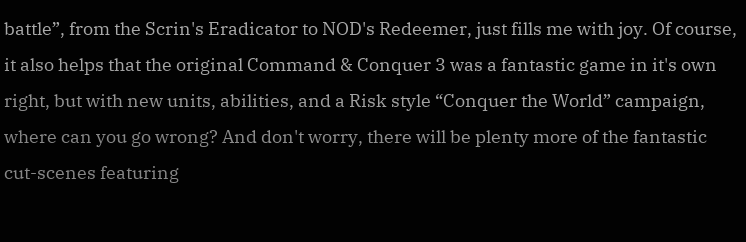battle”, from the Scrin's Eradicator to NOD's Redeemer, just fills me with joy. Of course, it also helps that the original Command & Conquer 3 was a fantastic game in it's own right, but with new units, abilities, and a Risk style “Conquer the World” campaign, where can you go wrong? And don't worry, there will be plenty more of the fantastic cut-scenes featuring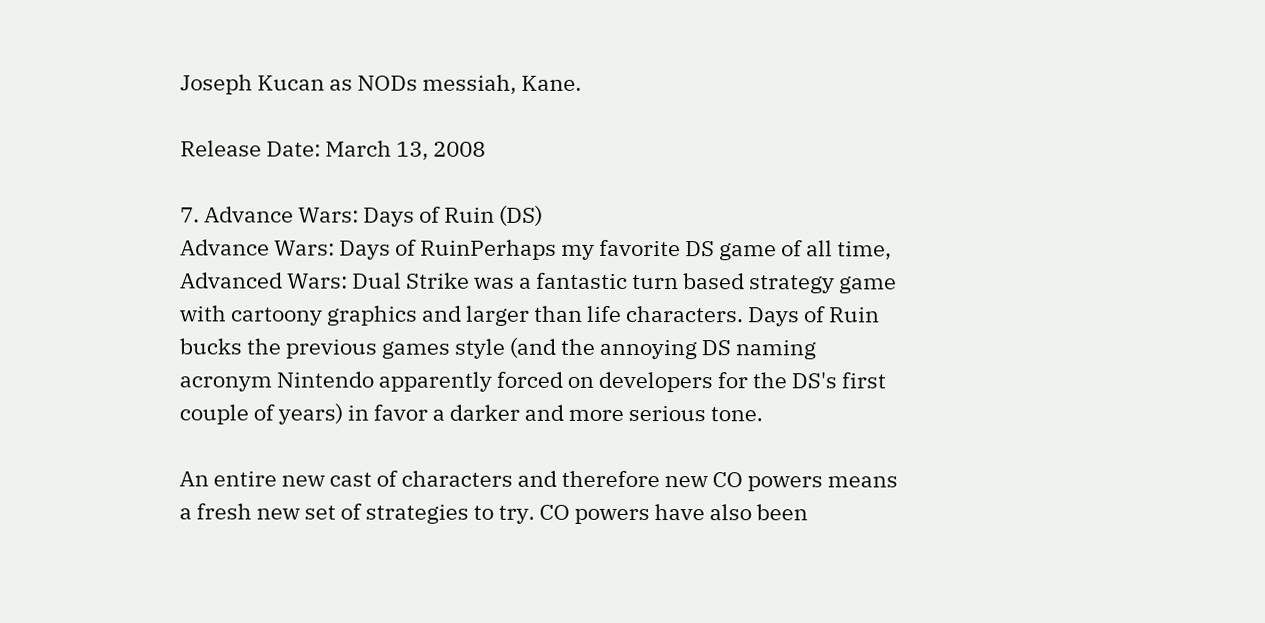Joseph Kucan as NODs messiah, Kane.

Release Date: March 13, 2008

7. Advance Wars: Days of Ruin (DS)
Advance Wars: Days of RuinPerhaps my favorite DS game of all time, Advanced Wars: Dual Strike was a fantastic turn based strategy game with cartoony graphics and larger than life characters. Days of Ruin bucks the previous games style (and the annoying DS naming acronym Nintendo apparently forced on developers for the DS's first couple of years) in favor a darker and more serious tone.

An entire new cast of characters and therefore new CO powers means a fresh new set of strategies to try. CO powers have also been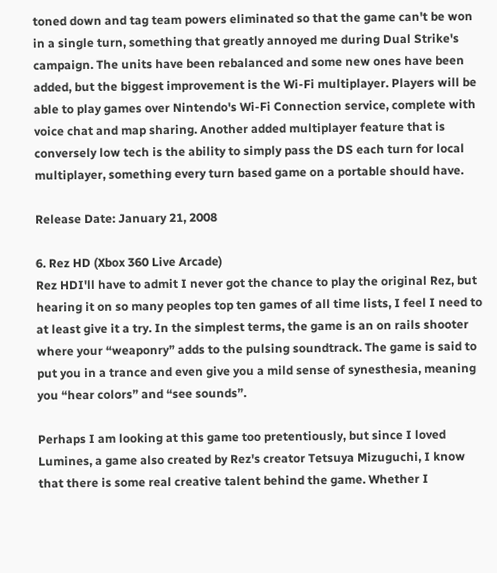toned down and tag team powers eliminated so that the game can't be won in a single turn, something that greatly annoyed me during Dual Strike's campaign. The units have been rebalanced and some new ones have been added, but the biggest improvement is the Wi-Fi multiplayer. Players will be able to play games over Nintendo's Wi-Fi Connection service, complete with voice chat and map sharing. Another added multiplayer feature that is conversely low tech is the ability to simply pass the DS each turn for local multiplayer, something every turn based game on a portable should have.

Release Date: January 21, 2008

6. Rez HD (Xbox 360 Live Arcade)
Rez HDI'll have to admit I never got the chance to play the original Rez, but hearing it on so many peoples top ten games of all time lists, I feel I need to at least give it a try. In the simplest terms, the game is an on rails shooter where your “weaponry” adds to the pulsing soundtrack. The game is said to put you in a trance and even give you a mild sense of synesthesia, meaning you “hear colors” and “see sounds”.

Perhaps I am looking at this game too pretentiously, but since I loved Lumines, a game also created by Rez's creator Tetsuya Mizuguchi, I know that there is some real creative talent behind the game. Whether I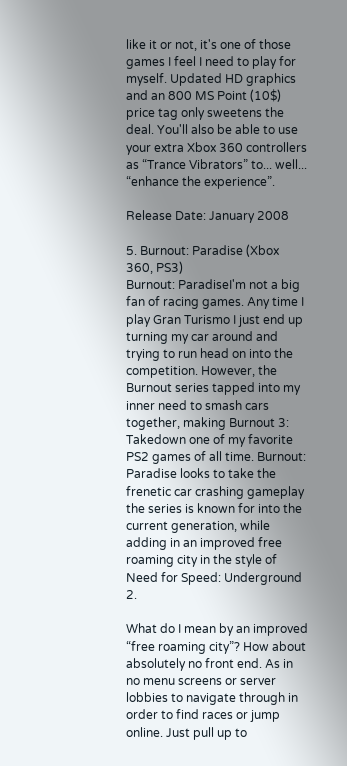like it or not, it's one of those games I feel I need to play for myself. Updated HD graphics and an 800 MS Point (10$) price tag only sweetens the deal. You'll also be able to use your extra Xbox 360 controllers as “Trance Vibrators” to... well... “enhance the experience”.

Release Date: January 2008

5. Burnout: Paradise (Xbox 360, PS3)
Burnout: ParadiseI'm not a big fan of racing games. Any time I play Gran Turismo I just end up turning my car around and trying to run head on into the competition. However, the Burnout series tapped into my inner need to smash cars together, making Burnout 3: Takedown one of my favorite PS2 games of all time. Burnout: Paradise looks to take the frenetic car crashing gameplay the series is known for into the current generation, while adding in an improved free roaming city in the style of Need for Speed: Underground 2.

What do I mean by an improved “free roaming city”? How about absolutely no front end. As in no menu screens or server lobbies to navigate through in order to find races or jump online. Just pull up to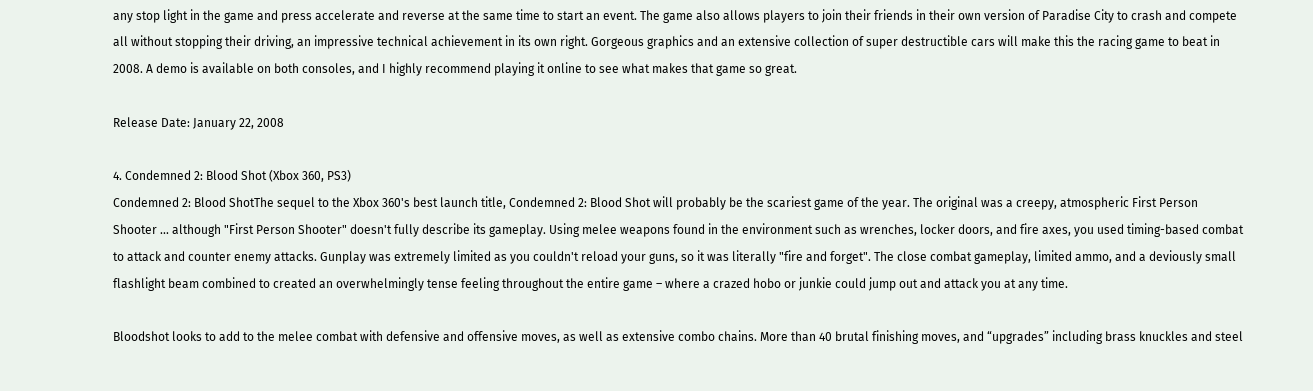any stop light in the game and press accelerate and reverse at the same time to start an event. The game also allows players to join their friends in their own version of Paradise City to crash and compete all without stopping their driving, an impressive technical achievement in its own right. Gorgeous graphics and an extensive collection of super destructible cars will make this the racing game to beat in 2008. A demo is available on both consoles, and I highly recommend playing it online to see what makes that game so great.

Release Date: January 22, 2008

4. Condemned 2: Blood Shot (Xbox 360, PS3)
Condemned 2: Blood ShotThe sequel to the Xbox 360's best launch title, Condemned 2: Blood Shot will probably be the scariest game of the year. The original was a creepy, atmospheric First Person Shooter ... although "First Person Shooter" doesn't fully describe its gameplay. Using melee weapons found in the environment such as wrenches, locker doors, and fire axes, you used timing-based combat to attack and counter enemy attacks. Gunplay was extremely limited as you couldn't reload your guns, so it was literally "fire and forget". The close combat gameplay, limited ammo, and a deviously small flashlight beam combined to created an overwhelmingly tense feeling throughout the entire game – where a crazed hobo or junkie could jump out and attack you at any time.

Bloodshot looks to add to the melee combat with defensive and offensive moves, as well as extensive combo chains. More than 40 brutal finishing moves, and “upgrades” including brass knuckles and steel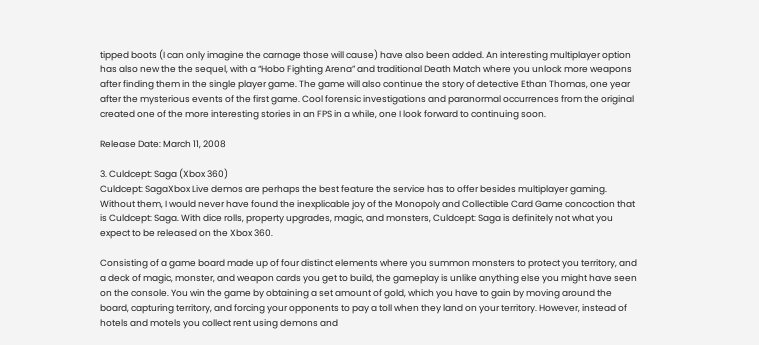tipped boots (I can only imagine the carnage those will cause) have also been added. An interesting multiplayer option has also new the the sequel, with a “Hobo Fighting Arena” and traditional Death Match where you unlock more weapons after finding them in the single player game. The game will also continue the story of detective Ethan Thomas, one year after the mysterious events of the first game. Cool forensic investigations and paranormal occurrences from the original created one of the more interesting stories in an FPS in a while, one I look forward to continuing soon.

Release Date: March 11, 2008

3. Culdcept: Saga (Xbox 360)
Culdcept: SagaXbox Live demos are perhaps the best feature the service has to offer besides multiplayer gaming. Without them, I would never have found the inexplicable joy of the Monopoly and Collectible Card Game concoction that is Culdcept: Saga. With dice rolls, property upgrades, magic, and monsters, Culdcept: Saga is definitely not what you expect to be released on the Xbox 360.

Consisting of a game board made up of four distinct elements where you summon monsters to protect you territory, and a deck of magic, monster, and weapon cards you get to build, the gameplay is unlike anything else you might have seen on the console. You win the game by obtaining a set amount of gold, which you have to gain by moving around the board, capturing territory, and forcing your opponents to pay a toll when they land on your territory. However, instead of hotels and motels you collect rent using demons and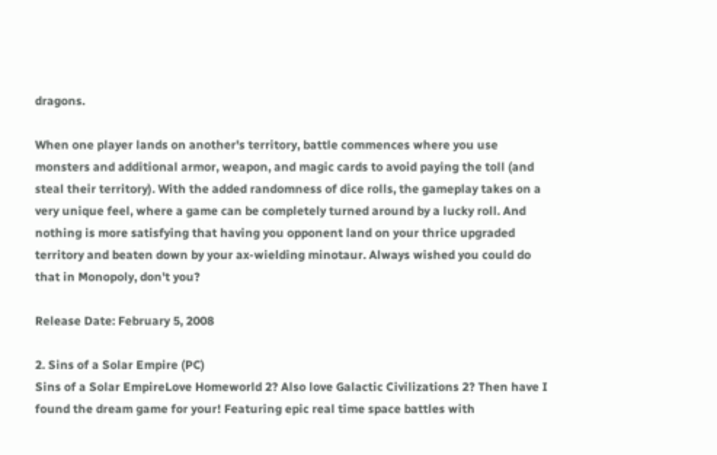dragons.

When one player lands on another's territory, battle commences where you use monsters and additional armor, weapon, and magic cards to avoid paying the toll (and steal their territory). With the added randomness of dice rolls, the gameplay takes on a very unique feel, where a game can be completely turned around by a lucky roll. And nothing is more satisfying that having you opponent land on your thrice upgraded territory and beaten down by your ax-wielding minotaur. Always wished you could do that in Monopoly, don't you?

Release Date: February 5, 2008

2. Sins of a Solar Empire (PC)
Sins of a Solar EmpireLove Homeworld 2? Also love Galactic Civilizations 2? Then have I found the dream game for your! Featuring epic real time space battles with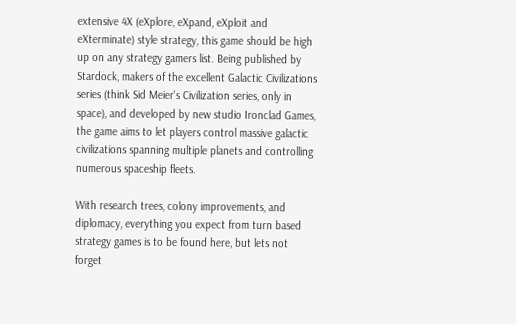extensive 4X (eXplore, eXpand, eXploit and eXterminate) style strategy, this game should be high up on any strategy gamers list. Being published by Stardock, makers of the excellent Galactic Civilizations series (think Sid Meier's Civilization series, only in space), and developed by new studio Ironclad Games, the game aims to let players control massive galactic civilizations spanning multiple planets and controlling numerous spaceship fleets.

With research trees, colony improvements, and diplomacy, everything you expect from turn based strategy games is to be found here, but lets not forget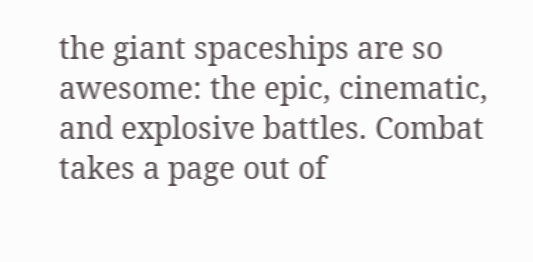the giant spaceships are so awesome: the epic, cinematic, and explosive battles. Combat takes a page out of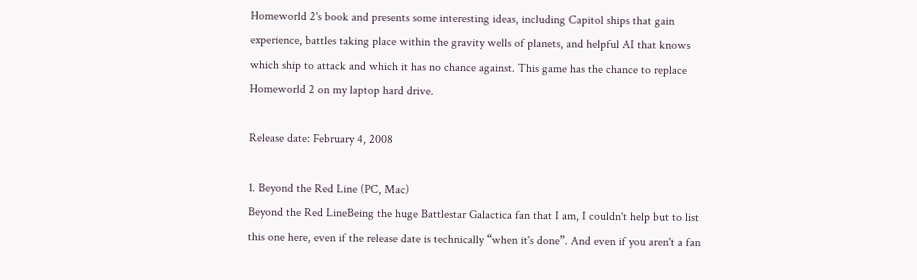Homeworld 2's book and presents some interesting ideas, including Capitol ships that gain experience, battles taking place within the gravity wells of planets, and helpful AI that knows which ship to attack and which it has no chance against. This game has the chance to replace Homeworld 2 on my laptop hard drive.

Release date: February 4, 2008

1. Beyond the Red Line (PC, Mac)
Beyond the Red LineBeing the huge Battlestar Galactica fan that I am, I couldn't help but to list this one here, even if the release date is technically “when it's done”. And even if you aren't a fan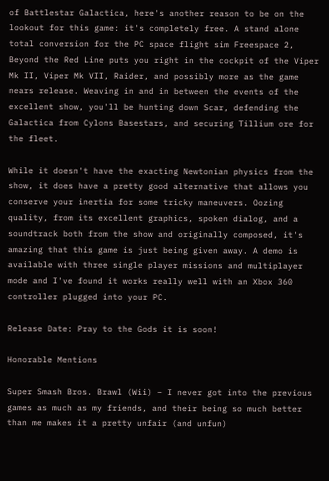of Battlestar Galactica, here's another reason to be on the lookout for this game: it's completely free. A stand alone total conversion for the PC space flight sim Freespace 2, Beyond the Red Line puts you right in the cockpit of the Viper Mk II, Viper Mk VII, Raider, and possibly more as the game nears release. Weaving in and in between the events of the excellent show, you'll be hunting down Scar, defending the Galactica from Cylons Basestars, and securing Tillium ore for the fleet.

While it doesn't have the exacting Newtonian physics from the show, it does have a pretty good alternative that allows you conserve your inertia for some tricky maneuvers. Oozing quality, from its excellent graphics, spoken dialog, and a soundtrack both from the show and originally composed, it's amazing that this game is just being given away. A demo is available with three single player missions and multiplayer mode and I've found it works really well with an Xbox 360 controller plugged into your PC.

Release Date: Pray to the Gods it is soon!

Honorable Mentions

Super Smash Bros. Brawl (Wii) – I never got into the previous games as much as my friends, and their being so much better than me makes it a pretty unfair (and unfun)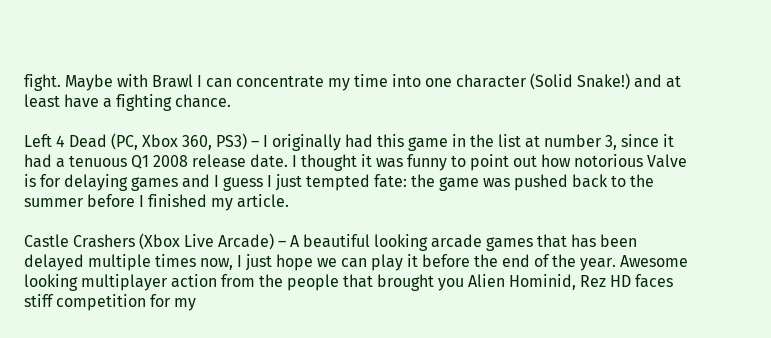fight. Maybe with Brawl I can concentrate my time into one character (Solid Snake!) and at least have a fighting chance.

Left 4 Dead (PC, Xbox 360, PS3) – I originally had this game in the list at number 3, since it had a tenuous Q1 2008 release date. I thought it was funny to point out how notorious Valve is for delaying games and I guess I just tempted fate: the game was pushed back to the summer before I finished my article.

Castle Crashers (Xbox Live Arcade) – A beautiful looking arcade games that has been delayed multiple times now, I just hope we can play it before the end of the year. Awesome looking multiplayer action from the people that brought you Alien Hominid, Rez HD faces stiff competition for my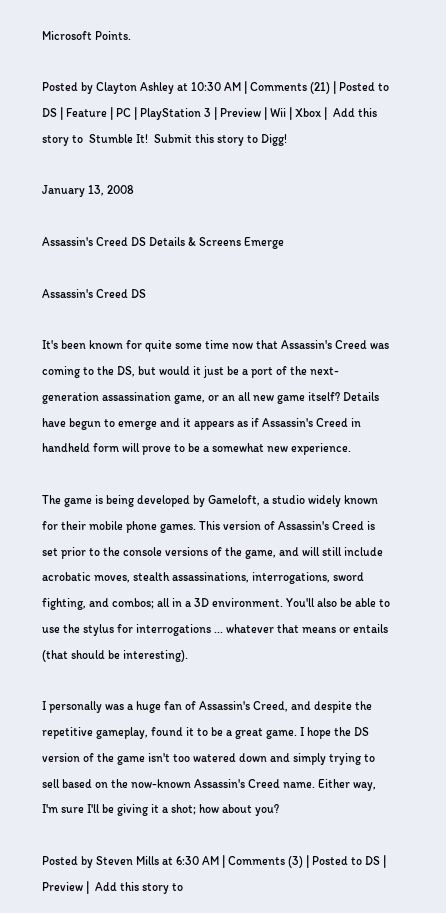Microsoft Points.

Posted by Clayton Ashley at 10:30 AM | Comments (21) | Posted to DS | Feature | PC | PlayStation 3 | Preview | Wii | Xbox |  Add this story to  Stumble It!  Submit this story to Digg!

January 13, 2008

Assassin's Creed DS Details & Screens Emerge

Assassin's Creed DS

It's been known for quite some time now that Assassin's Creed was coming to the DS, but would it just be a port of the next-generation assassination game, or an all new game itself? Details have begun to emerge and it appears as if Assassin's Creed in handheld form will prove to be a somewhat new experience.

The game is being developed by Gameloft, a studio widely known for their mobile phone games. This version of Assassin's Creed is set prior to the console versions of the game, and will still include acrobatic moves, stealth assassinations, interrogations, sword fighting, and combos; all in a 3D environment. You'll also be able to use the stylus for interrogations ... whatever that means or entails (that should be interesting).

I personally was a huge fan of Assassin's Creed, and despite the repetitive gameplay, found it to be a great game. I hope the DS version of the game isn't too watered down and simply trying to sell based on the now-known Assassin's Creed name. Either way, I'm sure I'll be giving it a shot; how about you?

Posted by Steven Mills at 6:30 AM | Comments (3) | Posted to DS | Preview |  Add this story to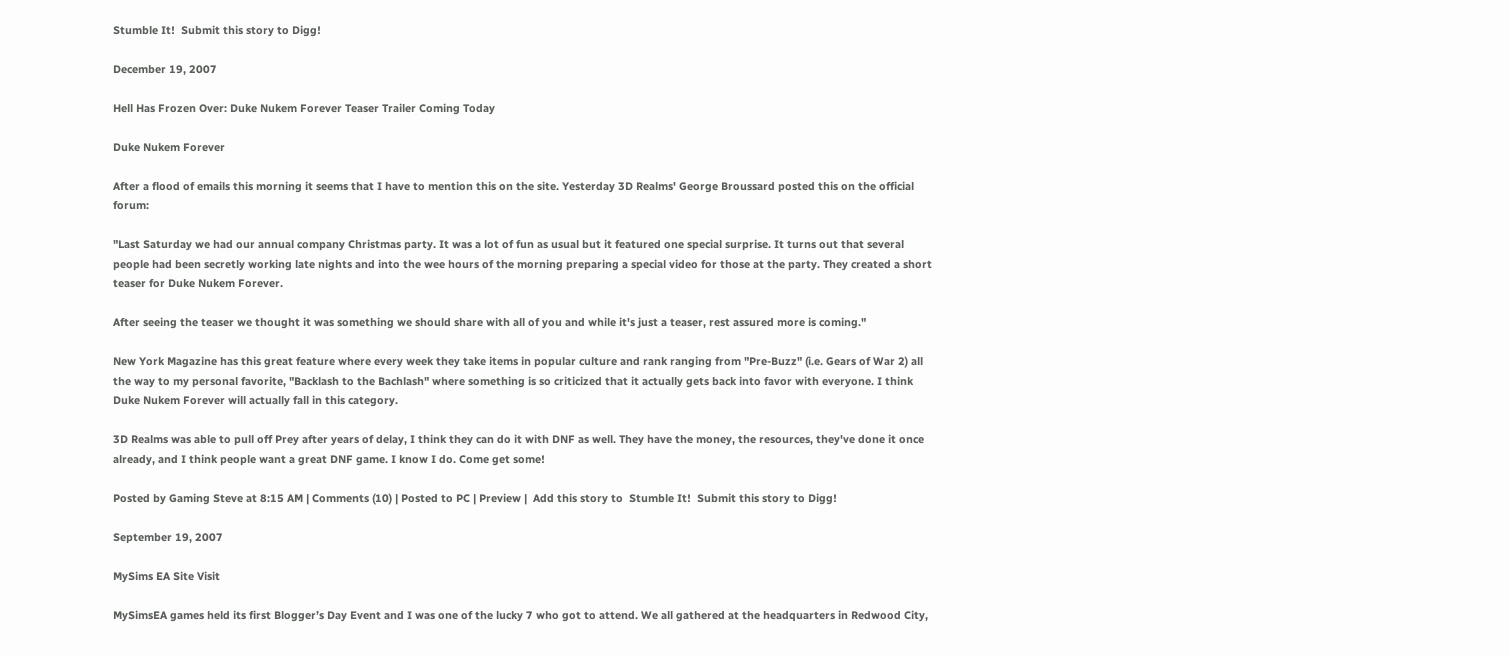Stumble It!  Submit this story to Digg!

December 19, 2007

Hell Has Frozen Over: Duke Nukem Forever Teaser Trailer Coming Today

Duke Nukem Forever

After a flood of emails this morning it seems that I have to mention this on the site. Yesterday 3D Realms' George Broussard posted this on the official forum:

"Last Saturday we had our annual company Christmas party. It was a lot of fun as usual but it featured one special surprise. It turns out that several people had been secretly working late nights and into the wee hours of the morning preparing a special video for those at the party. They created a short teaser for Duke Nukem Forever.

After seeing the teaser we thought it was something we should share with all of you and while it's just a teaser, rest assured more is coming."

New York Magazine has this great feature where every week they take items in popular culture and rank ranging from "Pre-Buzz" (i.e. Gears of War 2) all the way to my personal favorite, "Backlash to the Bachlash" where something is so criticized that it actually gets back into favor with everyone. I think Duke Nukem Forever will actually fall in this category.

3D Realms was able to pull off Prey after years of delay, I think they can do it with DNF as well. They have the money, the resources, they've done it once already, and I think people want a great DNF game. I know I do. Come get some!

Posted by Gaming Steve at 8:15 AM | Comments (10) | Posted to PC | Preview |  Add this story to  Stumble It!  Submit this story to Digg!

September 19, 2007

MySims EA Site Visit

MySimsEA games held its first Blogger’s Day Event and I was one of the lucky 7 who got to attend. We all gathered at the headquarters in Redwood City,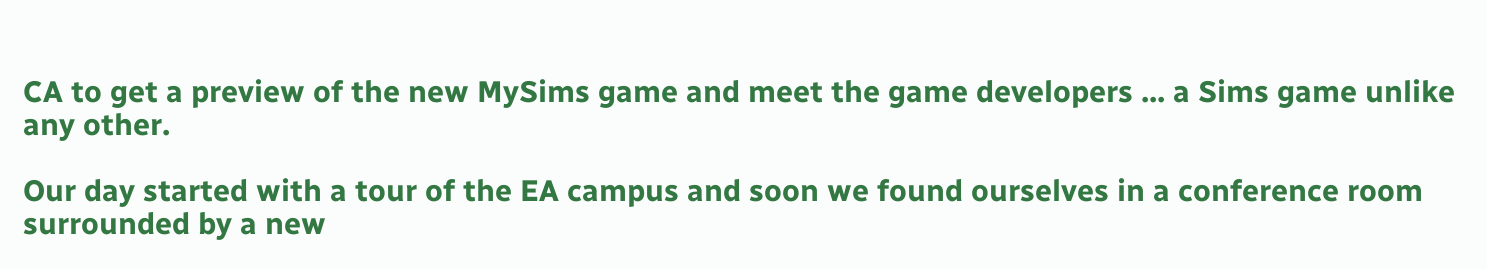CA to get a preview of the new MySims game and meet the game developers ... a Sims game unlike any other.

Our day started with a tour of the EA campus and soon we found ourselves in a conference room surrounded by a new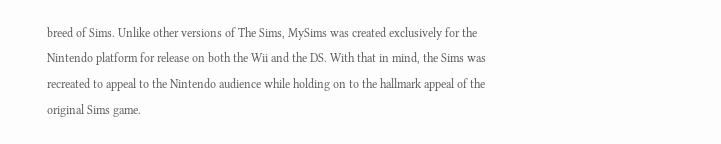breed of Sims. Unlike other versions of The Sims, MySims was created exclusively for the Nintendo platform for release on both the Wii and the DS. With that in mind, the Sims was recreated to appeal to the Nintendo audience while holding on to the hallmark appeal of the original Sims game.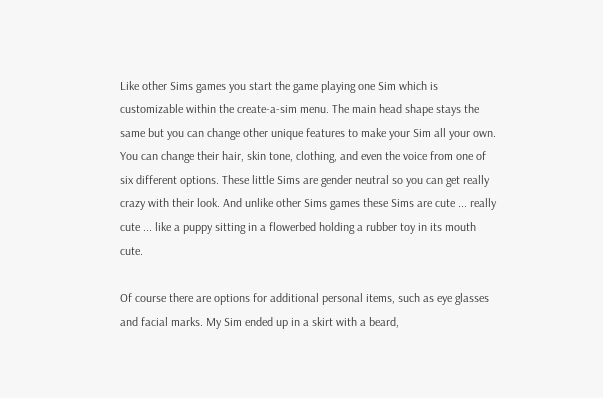Like other Sims games you start the game playing one Sim which is customizable within the create-a-sim menu. The main head shape stays the same but you can change other unique features to make your Sim all your own. You can change their hair, skin tone, clothing, and even the voice from one of six different options. These little Sims are gender neutral so you can get really crazy with their look. And unlike other Sims games these Sims are cute ... really cute ... like a puppy sitting in a flowerbed holding a rubber toy in its mouth cute.

Of course there are options for additional personal items, such as eye glasses and facial marks. My Sim ended up in a skirt with a beard,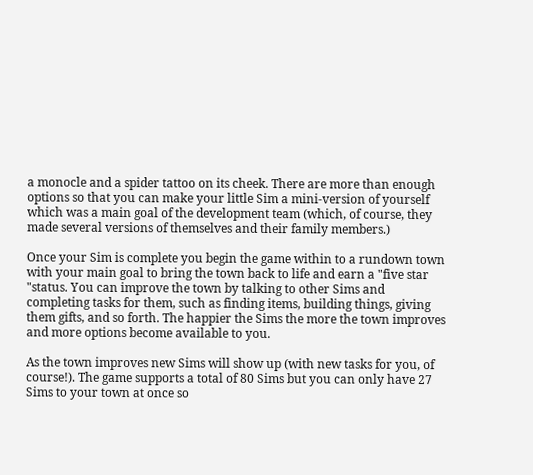a monocle and a spider tattoo on its cheek. There are more than enough options so that you can make your little Sim a mini-version of yourself which was a main goal of the development team (which, of course, they made several versions of themselves and their family members.)

Once your Sim is complete you begin the game within to a rundown town with your main goal to bring the town back to life and earn a "five star "status. You can improve the town by talking to other Sims and completing tasks for them, such as finding items, building things, giving them gifts, and so forth. The happier the Sims the more the town improves and more options become available to you.

As the town improves new Sims will show up (with new tasks for you, of course!). The game supports a total of 80 Sims but you can only have 27 Sims to your town at once so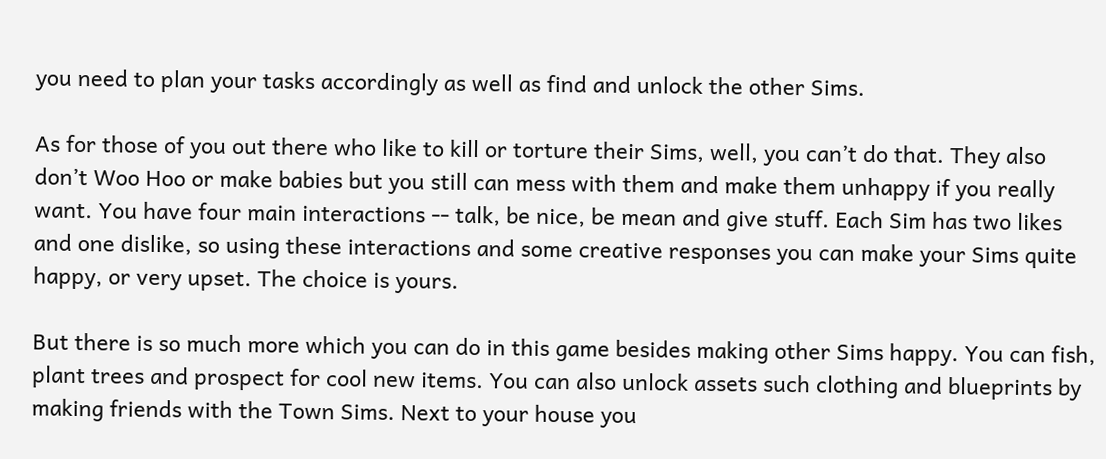you need to plan your tasks accordingly as well as find and unlock the other Sims.

As for those of you out there who like to kill or torture their Sims, well, you can’t do that. They also don’t Woo Hoo or make babies but you still can mess with them and make them unhappy if you really want. You have four main interactions -- talk, be nice, be mean and give stuff. Each Sim has two likes and one dislike, so using these interactions and some creative responses you can make your Sims quite happy, or very upset. The choice is yours.

But there is so much more which you can do in this game besides making other Sims happy. You can fish, plant trees and prospect for cool new items. You can also unlock assets such clothing and blueprints by making friends with the Town Sims. Next to your house you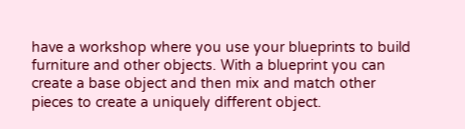have a workshop where you use your blueprints to build furniture and other objects. With a blueprint you can create a base object and then mix and match other pieces to create a uniquely different object.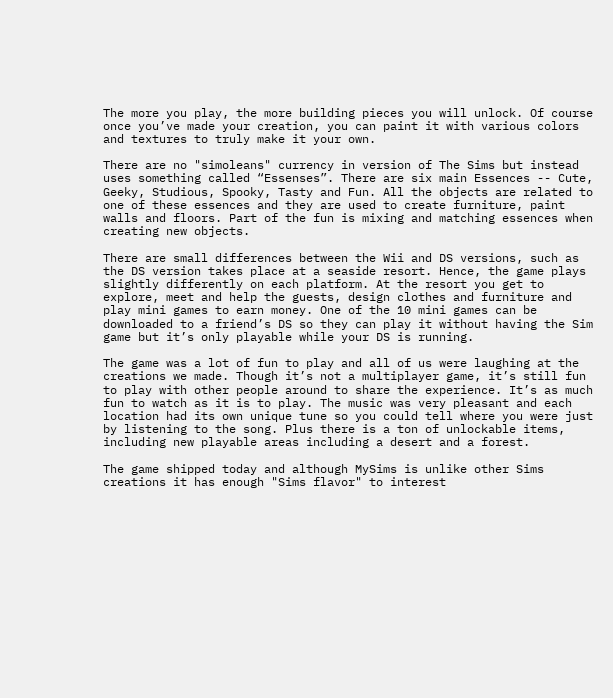The more you play, the more building pieces you will unlock. Of course once you’ve made your creation, you can paint it with various colors and textures to truly make it your own.

There are no "simoleans" currency in version of The Sims but instead uses something called “Essenses”. There are six main Essences -- Cute, Geeky, Studious, Spooky, Tasty and Fun. All the objects are related to one of these essences and they are used to create furniture, paint walls and floors. Part of the fun is mixing and matching essences when creating new objects.

There are small differences between the Wii and DS versions, such as the DS version takes place at a seaside resort. Hence, the game plays slightly differently on each platform. At the resort you get to explore, meet and help the guests, design clothes and furniture and play mini games to earn money. One of the 10 mini games can be downloaded to a friend’s DS so they can play it without having the Sim game but it’s only playable while your DS is running.

The game was a lot of fun to play and all of us were laughing at the creations we made. Though it’s not a multiplayer game, it’s still fun to play with other people around to share the experience. It’s as much fun to watch as it is to play. The music was very pleasant and each location had its own unique tune so you could tell where you were just by listening to the song. Plus there is a ton of unlockable items, including new playable areas including a desert and a forest.

The game shipped today and although MySims is unlike other Sims creations it has enough "Sims flavor" to interest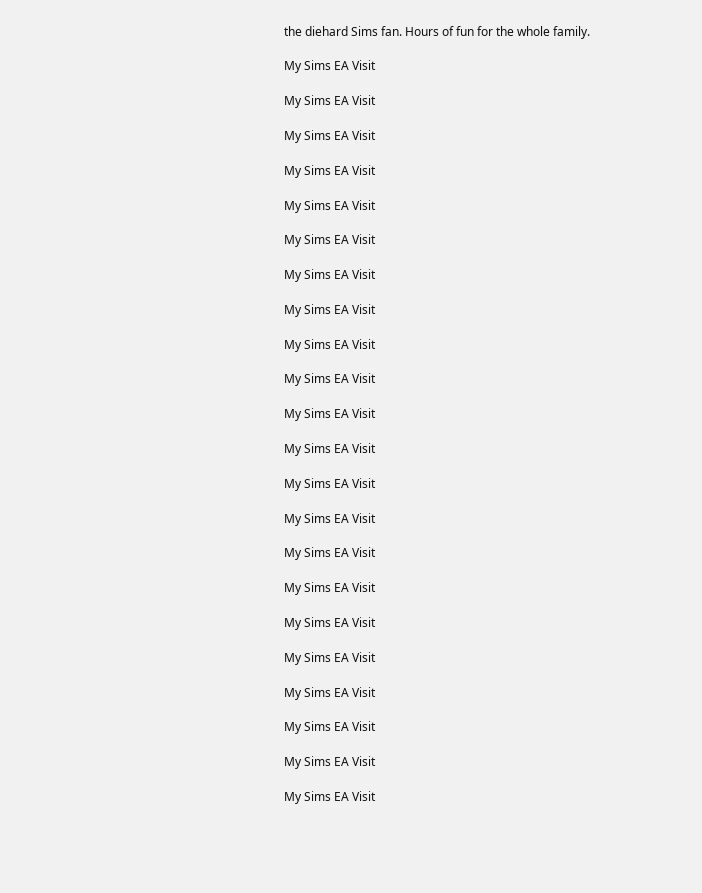the diehard Sims fan. Hours of fun for the whole family.

My Sims EA Visit

My Sims EA Visit

My Sims EA Visit

My Sims EA Visit

My Sims EA Visit

My Sims EA Visit

My Sims EA Visit

My Sims EA Visit

My Sims EA Visit

My Sims EA Visit

My Sims EA Visit

My Sims EA Visit

My Sims EA Visit

My Sims EA Visit

My Sims EA Visit

My Sims EA Visit

My Sims EA Visit

My Sims EA Visit

My Sims EA Visit

My Sims EA Visit

My Sims EA Visit

My Sims EA Visit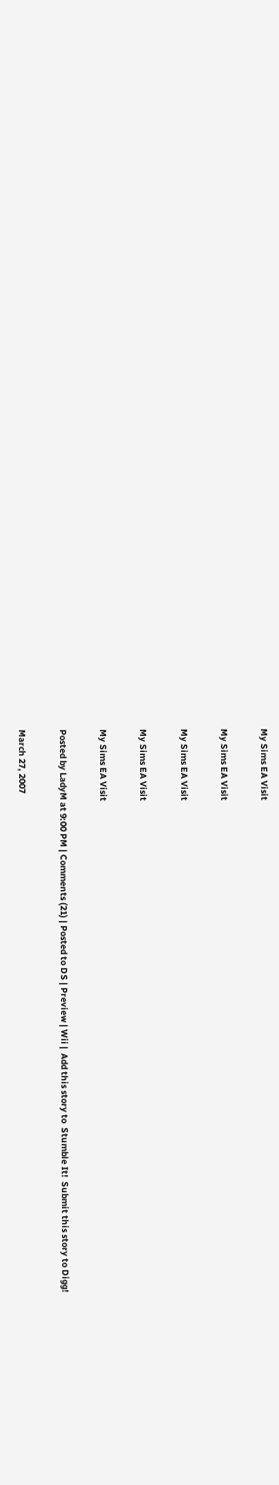My Sims EA Visit

My Sims EA Visit

My Sims EA Visit

My Sims EA Visit

My Sims EA Visit

Posted by LadyM at 9:00 PM | Comments (21) | Posted to DS | Preview | Wii |  Add this story to  Stumble It!  Submit this story to Digg!

March 27, 2007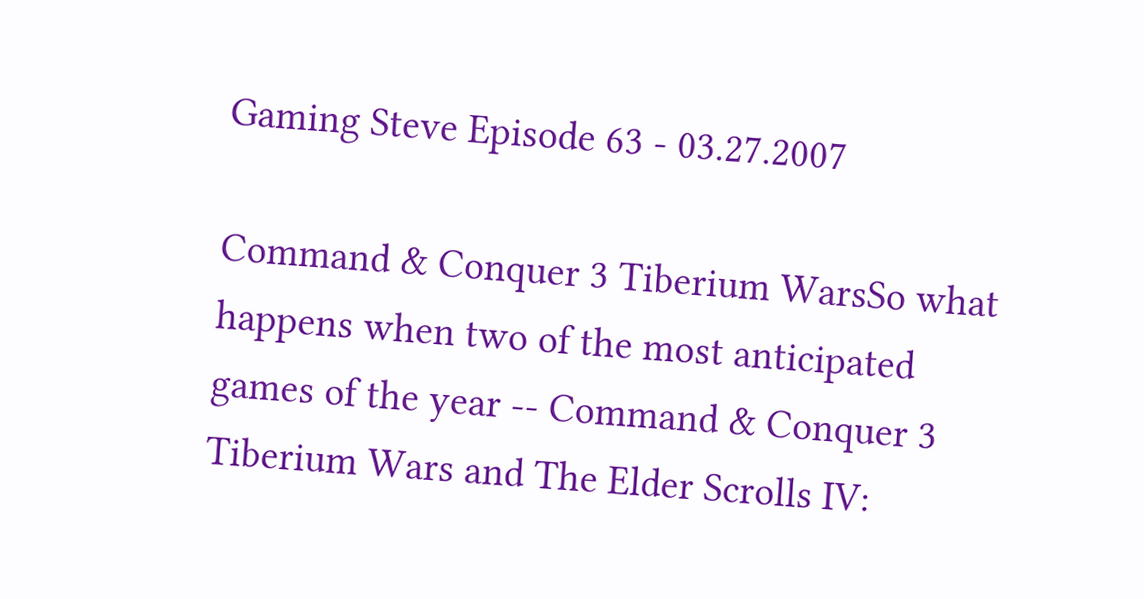Gaming Steve Episode 63 - 03.27.2007

Command & Conquer 3 Tiberium WarsSo what happens when two of the most anticipated games of the year -- Command & Conquer 3 Tiberium Wars and The Elder Scrolls IV: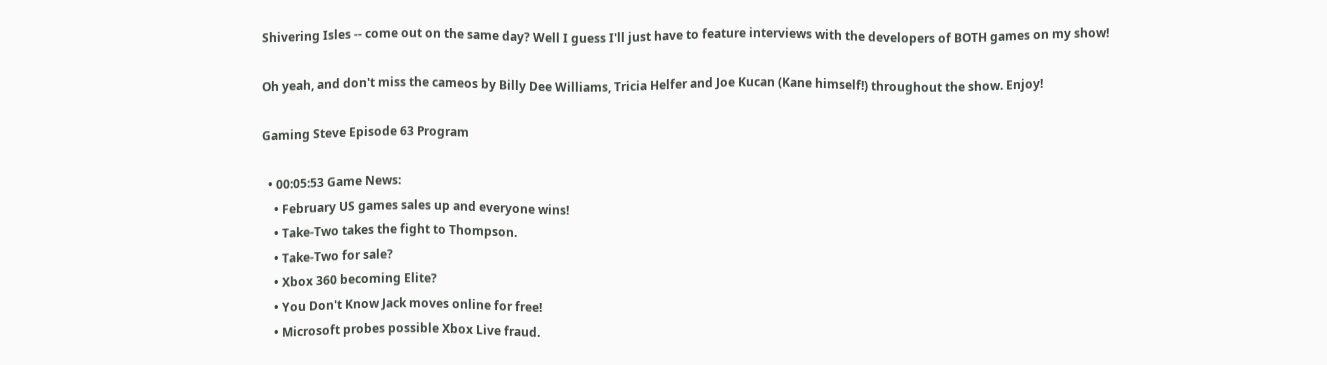Shivering Isles -- come out on the same day? Well I guess I'll just have to feature interviews with the developers of BOTH games on my show!

Oh yeah, and don't miss the cameos by Billy Dee Williams, Tricia Helfer and Joe Kucan (Kane himself!) throughout the show. Enjoy!

Gaming Steve Episode 63 Program

  • 00:05:53 Game News:
    • February US games sales up and everyone wins!
    • Take-Two takes the fight to Thompson.
    • Take-Two for sale?
    • Xbox 360 becoming Elite?
    • You Don't Know Jack moves online for free!
    • Microsoft probes possible Xbox Live fraud.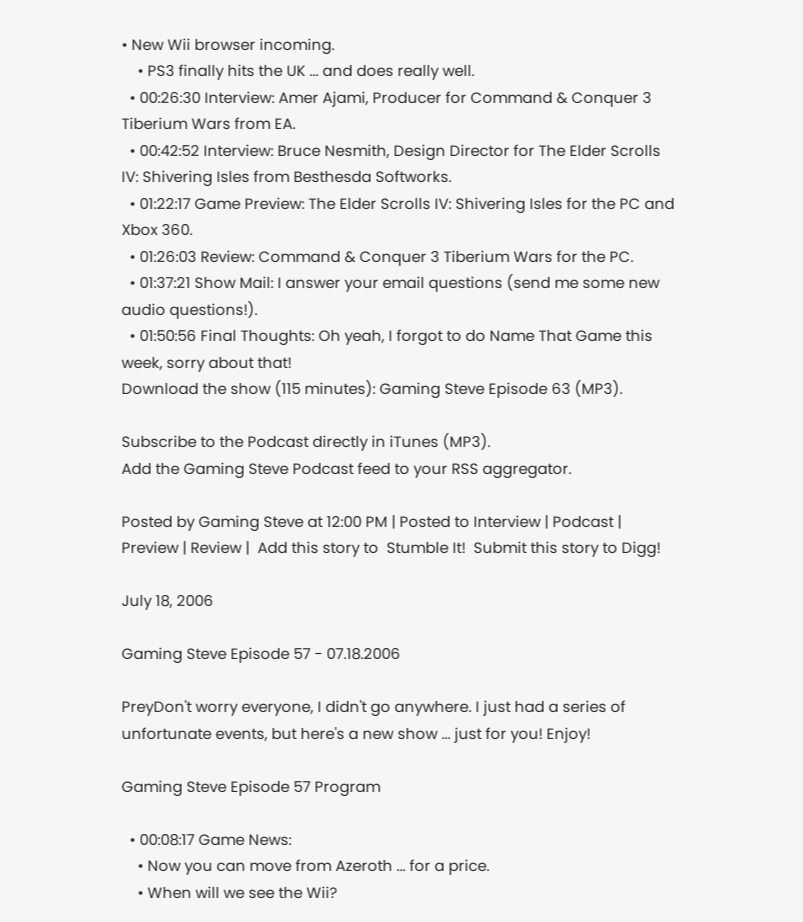• New Wii browser incoming.
    • PS3 finally hits the UK ... and does really well.
  • 00:26:30 Interview: Amer Ajami, Producer for Command & Conquer 3 Tiberium Wars from EA.
  • 00:42:52 Interview: Bruce Nesmith, Design Director for The Elder Scrolls IV: Shivering Isles from Besthesda Softworks.
  • 01:22:17 Game Preview: The Elder Scrolls IV: Shivering Isles for the PC and Xbox 360.
  • 01:26:03 Review: Command & Conquer 3 Tiberium Wars for the PC.
  • 01:37:21 Show Mail: I answer your email questions (send me some new audio questions!).
  • 01:50:56 Final Thoughts: Oh yeah, I forgot to do Name That Game this week, sorry about that!
Download the show (115 minutes): Gaming Steve Episode 63 (MP3).

Subscribe to the Podcast directly in iTunes (MP3).
Add the Gaming Steve Podcast feed to your RSS aggregator.

Posted by Gaming Steve at 12:00 PM | Posted to Interview | Podcast | Preview | Review |  Add this story to  Stumble It!  Submit this story to Digg!

July 18, 2006

Gaming Steve Episode 57 - 07.18.2006

PreyDon't worry everyone, I didn't go anywhere. I just had a series of unfortunate events, but here's a new show ... just for you! Enjoy!

Gaming Steve Episode 57 Program

  • 00:08:17 Game News:
    • Now you can move from Azeroth ... for a price.
    • When will we see the Wii?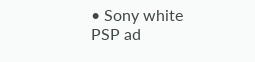• Sony white PSP ad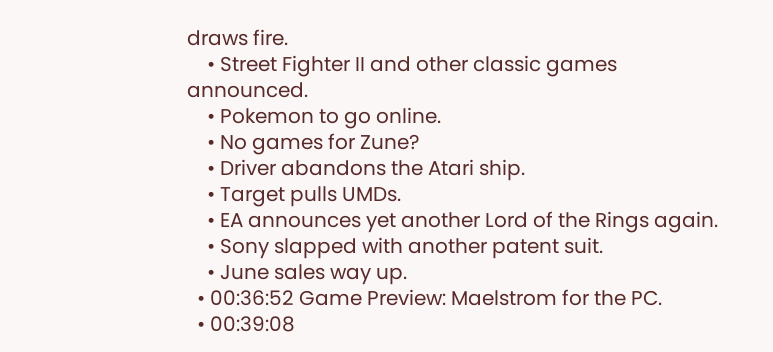draws fire.
    • Street Fighter II and other classic games announced.
    • Pokemon to go online.
    • No games for Zune?
    • Driver abandons the Atari ship.
    • Target pulls UMDs.
    • EA announces yet another Lord of the Rings again.
    • Sony slapped with another patent suit.
    • June sales way up.
  • 00:36:52 Game Preview: Maelstrom for the PC.
  • 00:39:08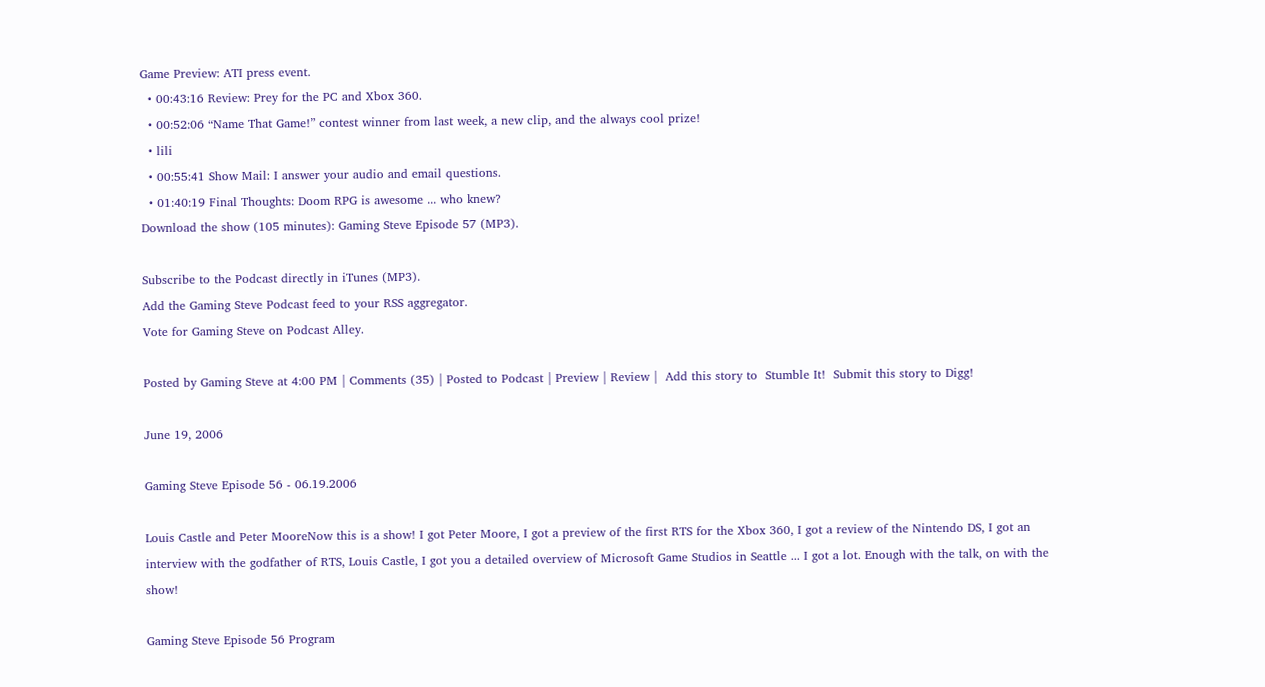Game Preview: ATI press event.
  • 00:43:16 Review: Prey for the PC and Xbox 360.
  • 00:52:06 “Name That Game!” contest winner from last week, a new clip, and the always cool prize!
  • lili
  • 00:55:41 Show Mail: I answer your audio and email questions.
  • 01:40:19 Final Thoughts: Doom RPG is awesome ... who knew?
Download the show (105 minutes): Gaming Steve Episode 57 (MP3).

Subscribe to the Podcast directly in iTunes (MP3).
Add the Gaming Steve Podcast feed to your RSS aggregator.
Vote for Gaming Steve on Podcast Alley.

Posted by Gaming Steve at 4:00 PM | Comments (35) | Posted to Podcast | Preview | Review |  Add this story to  Stumble It!  Submit this story to Digg!

June 19, 2006

Gaming Steve Episode 56 - 06.19.2006

Louis Castle and Peter MooreNow this is a show! I got Peter Moore, I got a preview of the first RTS for the Xbox 360, I got a review of the Nintendo DS, I got an interview with the godfather of RTS, Louis Castle, I got you a detailed overview of Microsoft Game Studios in Seattle ... I got a lot. Enough with the talk, on with the show!

Gaming Steve Episode 56 Program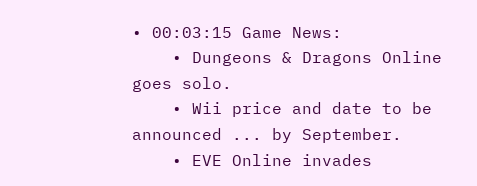• 00:03:15 Game News:
    • Dungeons & Dragons Online goes solo.
    • Wii price and date to be announced ... by September.
    • EVE Online invades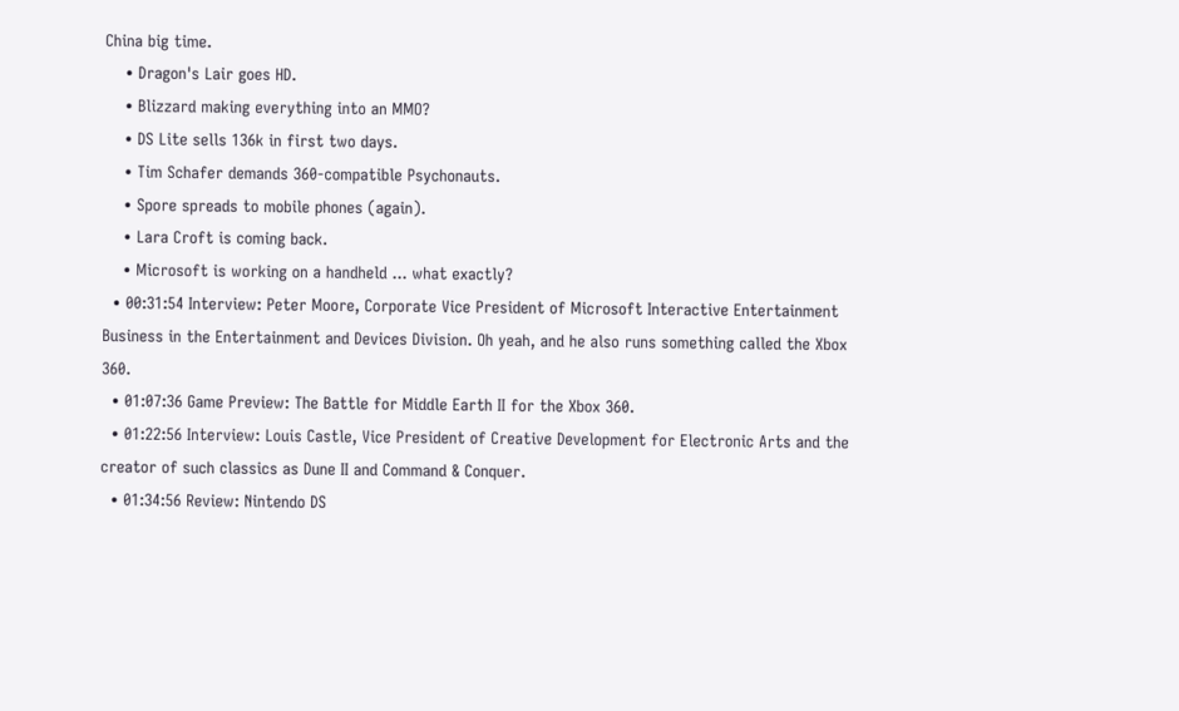China big time.
    • Dragon's Lair goes HD.
    • Blizzard making everything into an MMO?
    • DS Lite sells 136k in first two days.
    • Tim Schafer demands 360-compatible Psychonauts.
    • Spore spreads to mobile phones (again).
    • Lara Croft is coming back.
    • Microsoft is working on a handheld ... what exactly?
  • 00:31:54 Interview: Peter Moore, Corporate Vice President of Microsoft Interactive Entertainment Business in the Entertainment and Devices Division. Oh yeah, and he also runs something called the Xbox 360.
  • 01:07:36 Game Preview: The Battle for Middle Earth II for the Xbox 360.
  • 01:22:56 Interview: Louis Castle, Vice President of Creative Development for Electronic Arts and the creator of such classics as Dune II and Command & Conquer.
  • 01:34:56 Review: Nintendo DS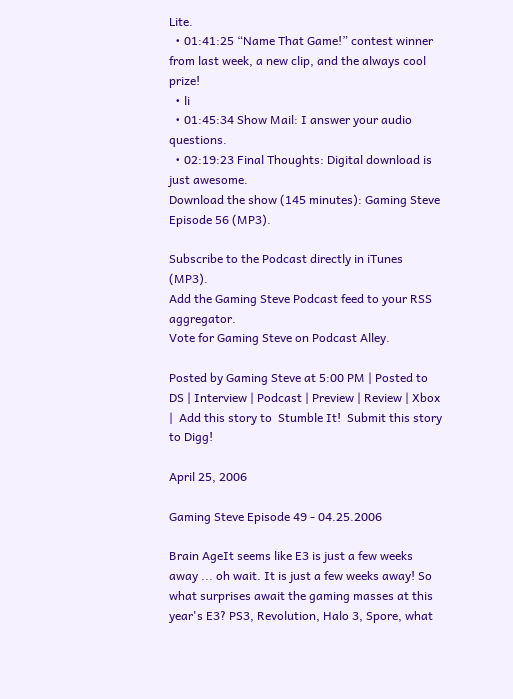Lite.
  • 01:41:25 “Name That Game!” contest winner from last week, a new clip, and the always cool prize!
  • li
  • 01:45:34 Show Mail: I answer your audio questions.
  • 02:19:23 Final Thoughts: Digital download is just awesome.
Download the show (145 minutes): Gaming Steve Episode 56 (MP3).

Subscribe to the Podcast directly in iTunes (MP3).
Add the Gaming Steve Podcast feed to your RSS aggregator.
Vote for Gaming Steve on Podcast Alley.

Posted by Gaming Steve at 5:00 PM | Posted to DS | Interview | Podcast | Preview | Review | Xbox |  Add this story to  Stumble It!  Submit this story to Digg!

April 25, 2006

Gaming Steve Episode 49 - 04.25.2006

Brain AgeIt seems like E3 is just a few weeks away ... oh wait. It is just a few weeks away! So what surprises await the gaming masses at this year's E3? PS3, Revolution, Halo 3, Spore, what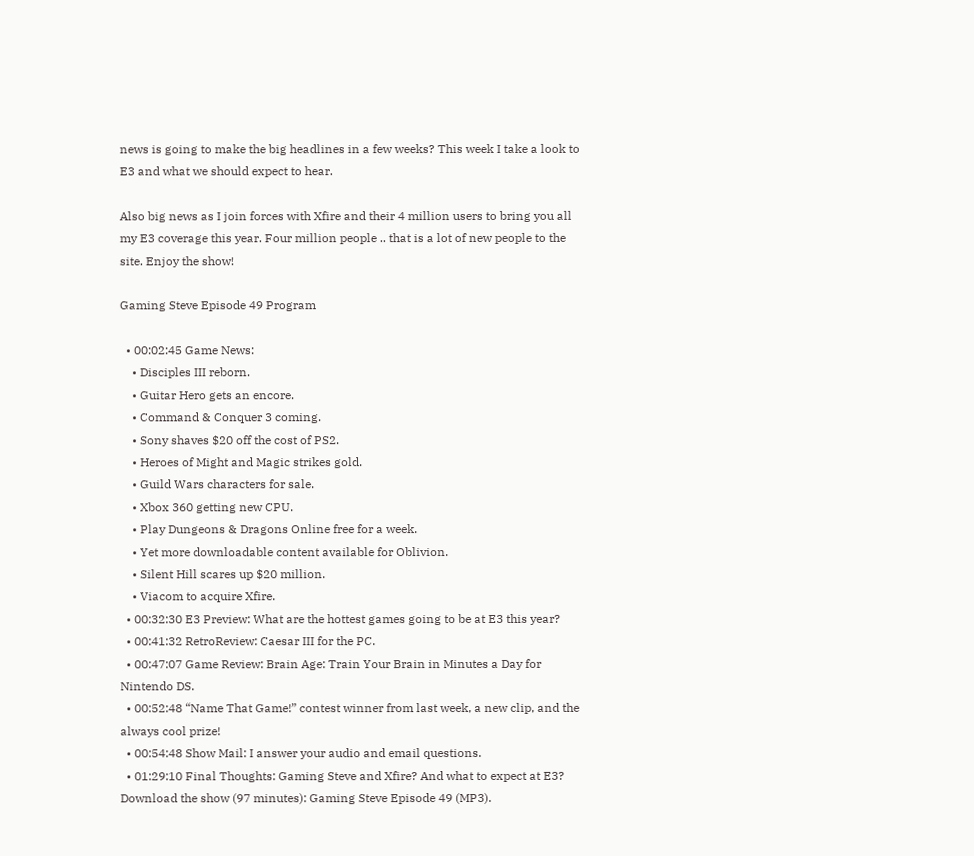news is going to make the big headlines in a few weeks? This week I take a look to E3 and what we should expect to hear.

Also big news as I join forces with Xfire and their 4 million users to bring you all my E3 coverage this year. Four million people .. that is a lot of new people to the site. Enjoy the show!

Gaming Steve Episode 49 Program

  • 00:02:45 Game News:
    • Disciples III reborn.
    • Guitar Hero gets an encore.
    • Command & Conquer 3 coming.
    • Sony shaves $20 off the cost of PS2.
    • Heroes of Might and Magic strikes gold.
    • Guild Wars characters for sale.
    • Xbox 360 getting new CPU.
    • Play Dungeons & Dragons Online free for a week.
    • Yet more downloadable content available for Oblivion.
    • Silent Hill scares up $20 million.
    • Viacom to acquire Xfire.
  • 00:32:30 E3 Preview: What are the hottest games going to be at E3 this year?
  • 00:41:32 RetroReview: Caesar III for the PC.
  • 00:47:07 Game Review: Brain Age: Train Your Brain in Minutes a Day for Nintendo DS.
  • 00:52:48 “Name That Game!” contest winner from last week, a new clip, and the always cool prize!
  • 00:54:48 Show Mail: I answer your audio and email questions.
  • 01:29:10 Final Thoughts: Gaming Steve and Xfire? And what to expect at E3?
Download the show (97 minutes): Gaming Steve Episode 49 (MP3).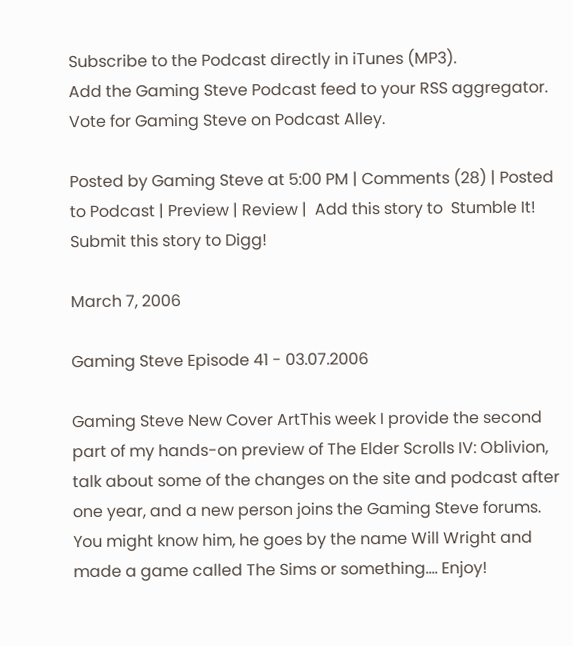Subscribe to the Podcast directly in iTunes (MP3).
Add the Gaming Steve Podcast feed to your RSS aggregator.
Vote for Gaming Steve on Podcast Alley.

Posted by Gaming Steve at 5:00 PM | Comments (28) | Posted to Podcast | Preview | Review |  Add this story to  Stumble It!  Submit this story to Digg!

March 7, 2006

Gaming Steve Episode 41 - 03.07.2006

Gaming Steve New Cover ArtThis week I provide the second part of my hands-on preview of The Elder Scrolls IV: Oblivion, talk about some of the changes on the site and podcast after one year, and a new person joins the Gaming Steve forums. You might know him, he goes by the name Will Wright and made a game called The Sims or something.... Enjoy!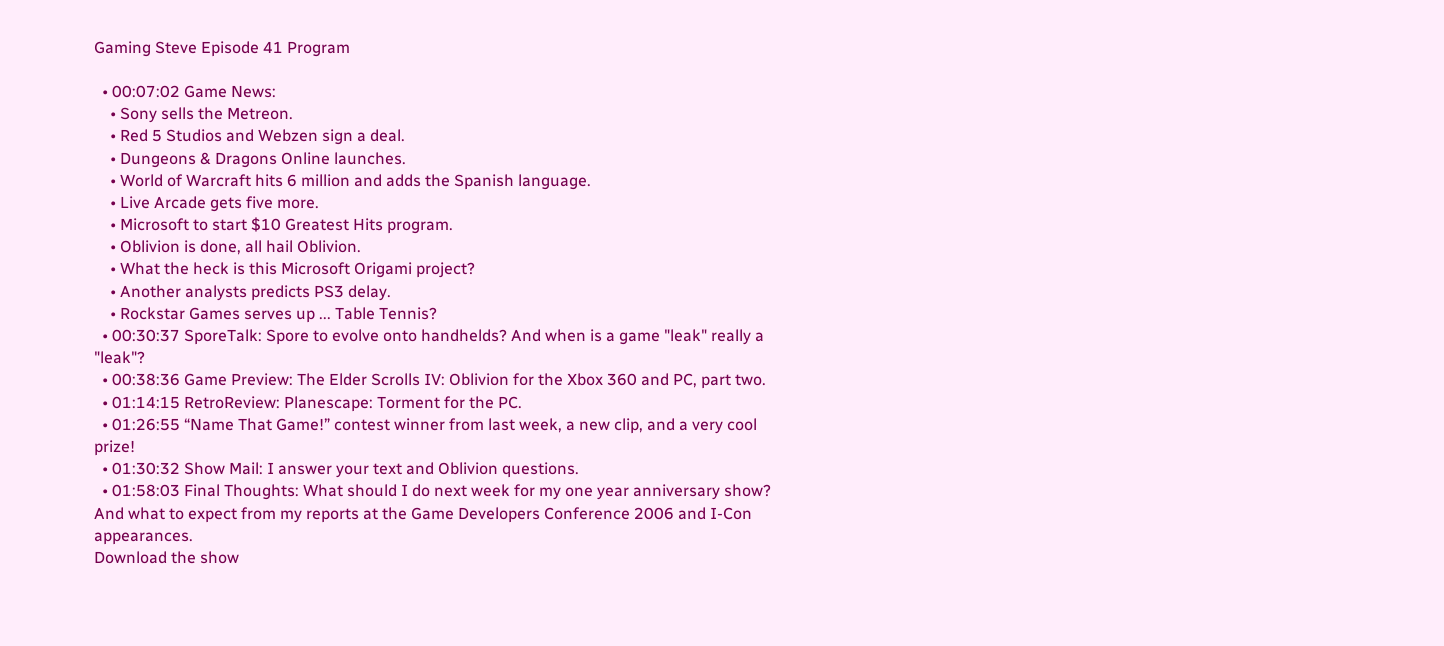Gaming Steve Episode 41 Program

  • 00:07:02 Game News:
    • Sony sells the Metreon.
    • Red 5 Studios and Webzen sign a deal.
    • Dungeons & Dragons Online launches.
    • World of Warcraft hits 6 million and adds the Spanish language.
    • Live Arcade gets five more.
    • Microsoft to start $10 Greatest Hits program.
    • Oblivion is done, all hail Oblivion.
    • What the heck is this Microsoft Origami project?
    • Another analysts predicts PS3 delay.
    • Rockstar Games serves up ... Table Tennis?
  • 00:30:37 SporeTalk: Spore to evolve onto handhelds? And when is a game "leak" really a "leak"?
  • 00:38:36 Game Preview: The Elder Scrolls IV: Oblivion for the Xbox 360 and PC, part two.
  • 01:14:15 RetroReview: Planescape: Torment for the PC.
  • 01:26:55 “Name That Game!” contest winner from last week, a new clip, and a very cool prize!
  • 01:30:32 Show Mail: I answer your text and Oblivion questions.
  • 01:58:03 Final Thoughts: What should I do next week for my one year anniversary show? And what to expect from my reports at the Game Developers Conference 2006 and I-Con appearances.
Download the show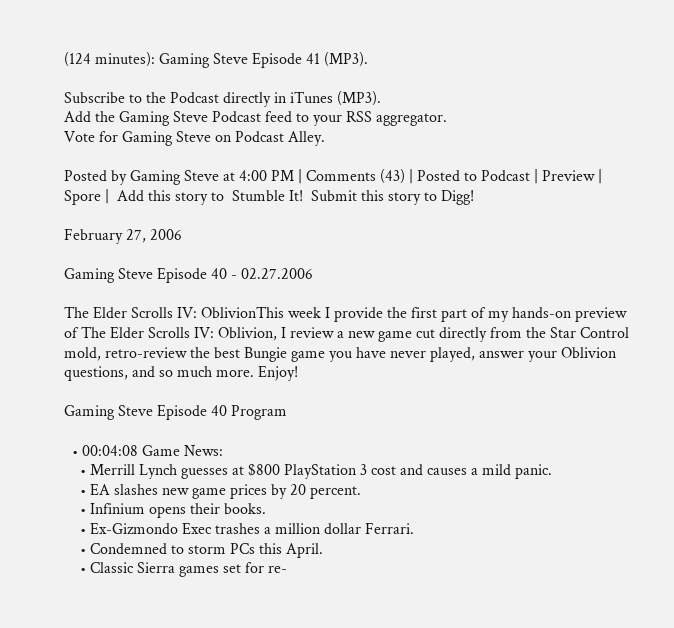(124 minutes): Gaming Steve Episode 41 (MP3).

Subscribe to the Podcast directly in iTunes (MP3).
Add the Gaming Steve Podcast feed to your RSS aggregator.
Vote for Gaming Steve on Podcast Alley.

Posted by Gaming Steve at 4:00 PM | Comments (43) | Posted to Podcast | Preview | Spore |  Add this story to  Stumble It!  Submit this story to Digg!

February 27, 2006

Gaming Steve Episode 40 - 02.27.2006

The Elder Scrolls IV: OblivionThis week I provide the first part of my hands-on preview of The Elder Scrolls IV: Oblivion, I review a new game cut directly from the Star Control mold, retro-review the best Bungie game you have never played, answer your Oblivion questions, and so much more. Enjoy!

Gaming Steve Episode 40 Program

  • 00:04:08 Game News:
    • Merrill Lynch guesses at $800 PlayStation 3 cost and causes a mild panic.
    • EA slashes new game prices by 20 percent.
    • Infinium opens their books.
    • Ex-Gizmondo Exec trashes a million dollar Ferrari.
    • Condemned to storm PCs this April.
    • Classic Sierra games set for re-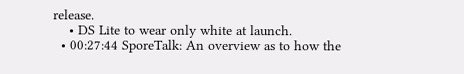release.
    • DS Lite to wear only white at launch.
  • 00:27:44 SporeTalk: An overview as to how the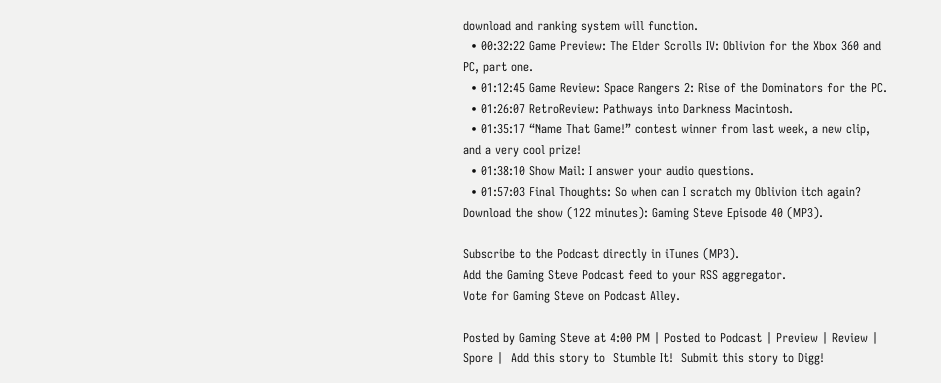download and ranking system will function.
  • 00:32:22 Game Preview: The Elder Scrolls IV: Oblivion for the Xbox 360 and PC, part one.
  • 01:12:45 Game Review: Space Rangers 2: Rise of the Dominators for the PC.
  • 01:26:07 RetroReview: Pathways into Darkness Macintosh.
  • 01:35:17 “Name That Game!” contest winner from last week, a new clip, and a very cool prize!
  • 01:38:10 Show Mail: I answer your audio questions.
  • 01:57:03 Final Thoughts: So when can I scratch my Oblivion itch again?
Download the show (122 minutes): Gaming Steve Episode 40 (MP3).

Subscribe to the Podcast directly in iTunes (MP3).
Add the Gaming Steve Podcast feed to your RSS aggregator.
Vote for Gaming Steve on Podcast Alley.

Posted by Gaming Steve at 4:00 PM | Posted to Podcast | Preview | Review | Spore |  Add this story to  Stumble It!  Submit this story to Digg!